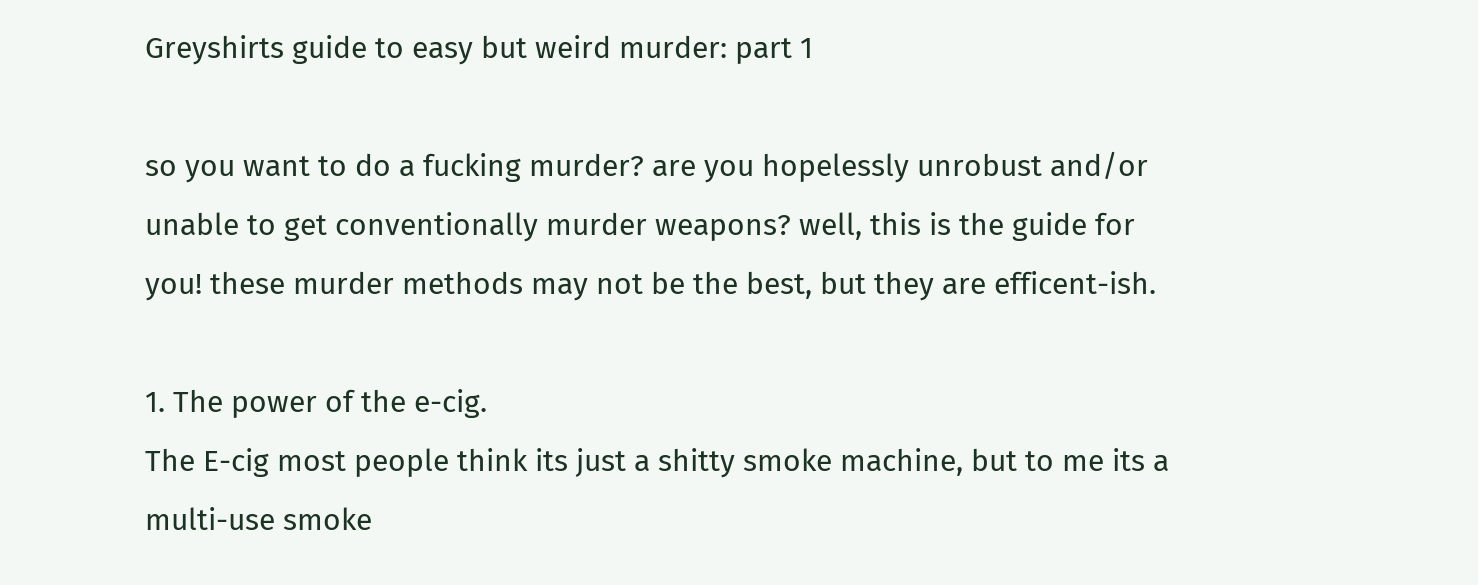Greyshirts guide to easy but weird murder: part 1

so you want to do a fucking murder? are you hopelessly unrobust and/or unable to get conventionally murder weapons? well, this is the guide for you! these murder methods may not be the best, but they are efficent-ish.

1. The power of the e-cig.
The E-cig most people think its just a shitty smoke machine, but to me its a multi-use smoke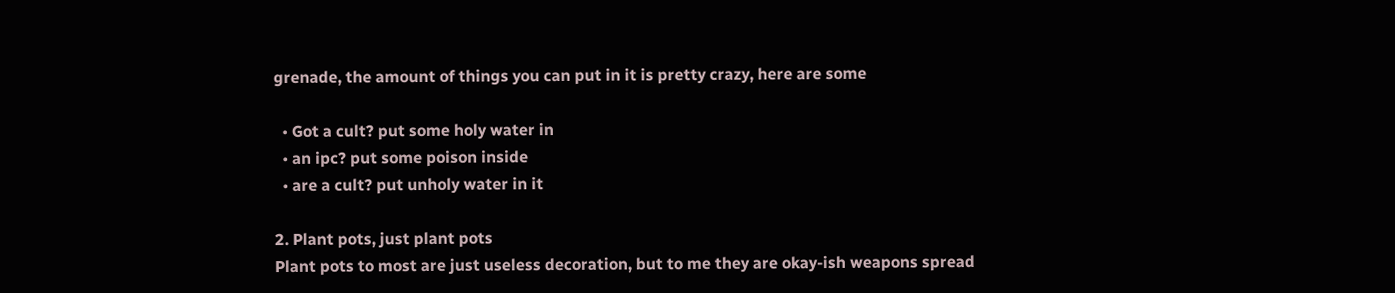grenade, the amount of things you can put in it is pretty crazy, here are some

  • Got a cult? put some holy water in
  • an ipc? put some poison inside
  • are a cult? put unholy water in it

2. Plant pots, just plant pots
Plant pots to most are just useless decoration, but to me they are okay-ish weapons spread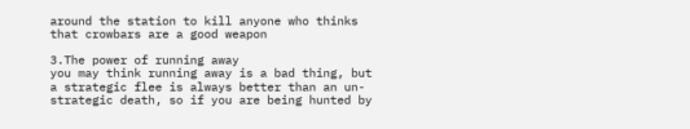around the station to kill anyone who thinks that crowbars are a good weapon

3.The power of running away
you may think running away is a bad thing, but a strategic flee is always better than an un-strategic death, so if you are being hunted by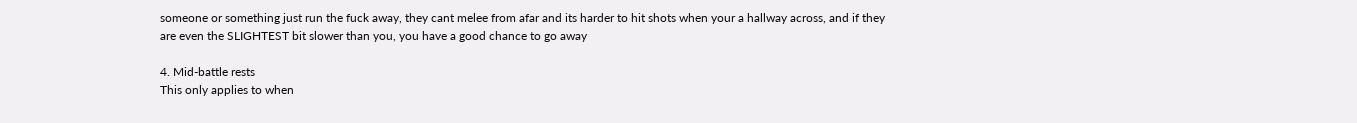someone or something just run the fuck away, they cant melee from afar and its harder to hit shots when your a hallway across, and if they are even the SLIGHTEST bit slower than you, you have a good chance to go away

4. Mid-battle rests
This only applies to when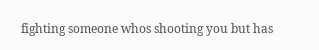fighting someone whos shooting you but has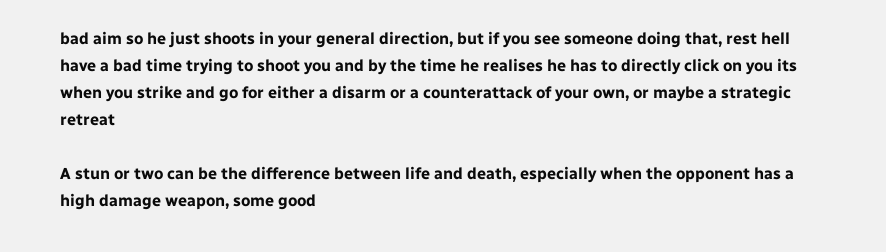bad aim so he just shoots in your general direction, but if you see someone doing that, rest hell have a bad time trying to shoot you and by the time he realises he has to directly click on you its when you strike and go for either a disarm or a counterattack of your own, or maybe a strategic retreat

A stun or two can be the difference between life and death, especially when the opponent has a high damage weapon, some good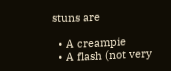stuns are

  • A creampie
  • A flash (not very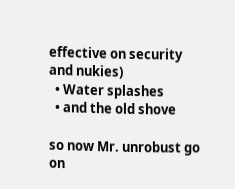effective on security and nukies)
  • Water splashes
  • and the old shove

so now Mr. unrobust go on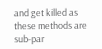and get killed as these methods are sub-par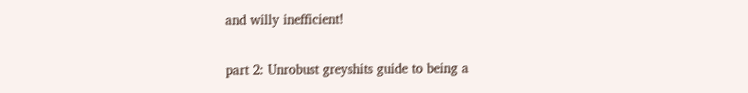and willy inefficient!

part 2: Unrobust greyshits guide to being a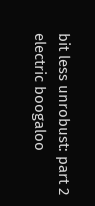bit less unrobust: part 2 electric boogaloo